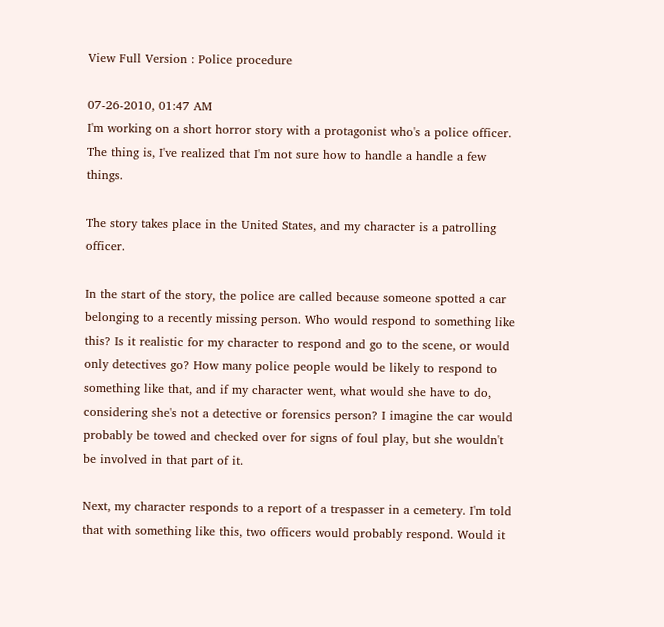View Full Version : Police procedure

07-26-2010, 01:47 AM
I'm working on a short horror story with a protagonist who's a police officer. The thing is, I've realized that I'm not sure how to handle a handle a few things.

The story takes place in the United States, and my character is a patrolling officer.

In the start of the story, the police are called because someone spotted a car belonging to a recently missing person. Who would respond to something like this? Is it realistic for my character to respond and go to the scene, or would only detectives go? How many police people would be likely to respond to something like that, and if my character went, what would she have to do, considering she's not a detective or forensics person? I imagine the car would probably be towed and checked over for signs of foul play, but she wouldn't be involved in that part of it.

Next, my character responds to a report of a trespasser in a cemetery. I'm told that with something like this, two officers would probably respond. Would it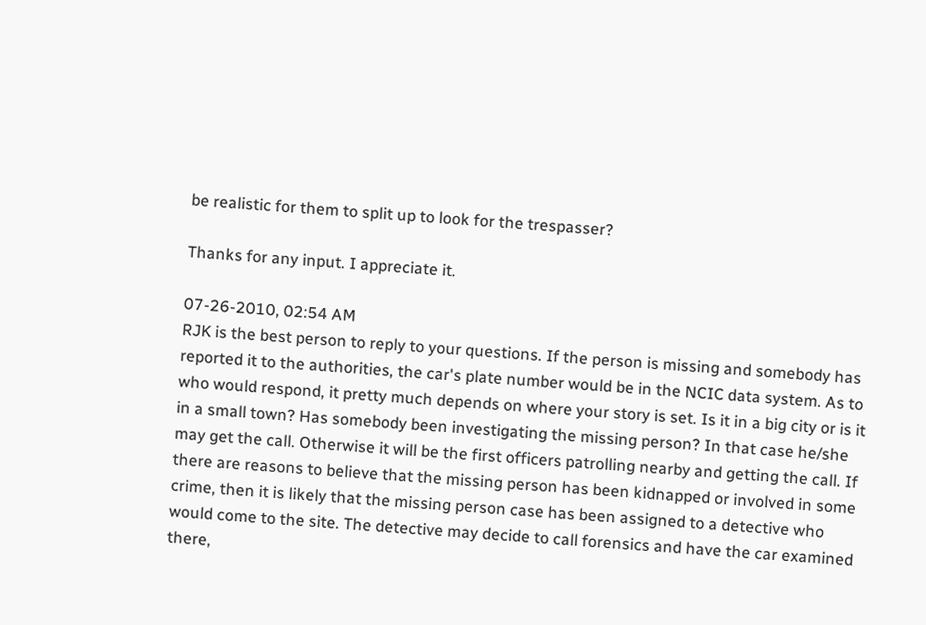be realistic for them to split up to look for the trespasser?

Thanks for any input. I appreciate it.

07-26-2010, 02:54 AM
RJK is the best person to reply to your questions. If the person is missing and somebody has reported it to the authorities, the car's plate number would be in the NCIC data system. As to who would respond, it pretty much depends on where your story is set. Is it in a big city or is it in a small town? Has somebody been investigating the missing person? In that case he/she may get the call. Otherwise it will be the first officers patrolling nearby and getting the call. If there are reasons to believe that the missing person has been kidnapped or involved in some crime, then it is likely that the missing person case has been assigned to a detective who would come to the site. The detective may decide to call forensics and have the car examined there,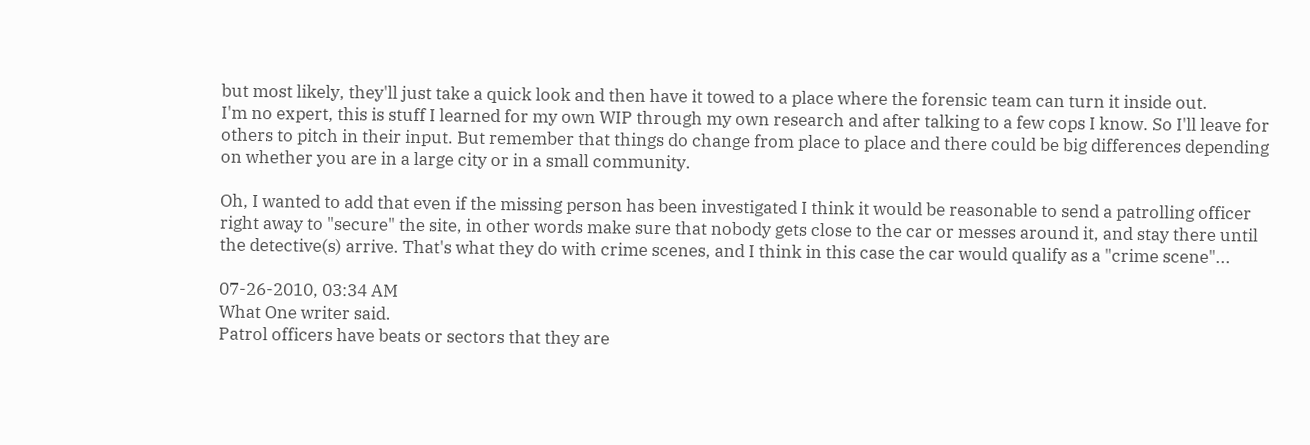but most likely, they'll just take a quick look and then have it towed to a place where the forensic team can turn it inside out.
I'm no expert, this is stuff I learned for my own WIP through my own research and after talking to a few cops I know. So I'll leave for others to pitch in their input. But remember that things do change from place to place and there could be big differences depending on whether you are in a large city or in a small community.

Oh, I wanted to add that even if the missing person has been investigated I think it would be reasonable to send a patrolling officer right away to "secure" the site, in other words make sure that nobody gets close to the car or messes around it, and stay there until the detective(s) arrive. That's what they do with crime scenes, and I think in this case the car would qualify as a "crime scene"...

07-26-2010, 03:34 AM
What One writer said.
Patrol officers have beats or sectors that they are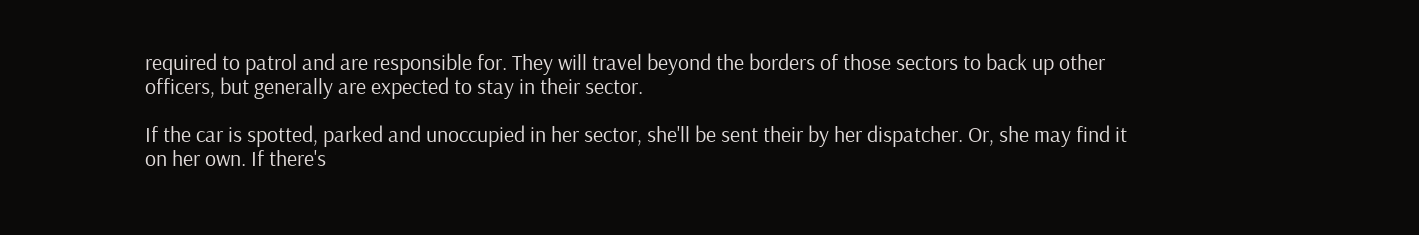required to patrol and are responsible for. They will travel beyond the borders of those sectors to back up other officers, but generally are expected to stay in their sector.

If the car is spotted, parked and unoccupied in her sector, she'll be sent their by her dispatcher. Or, she may find it on her own. If there's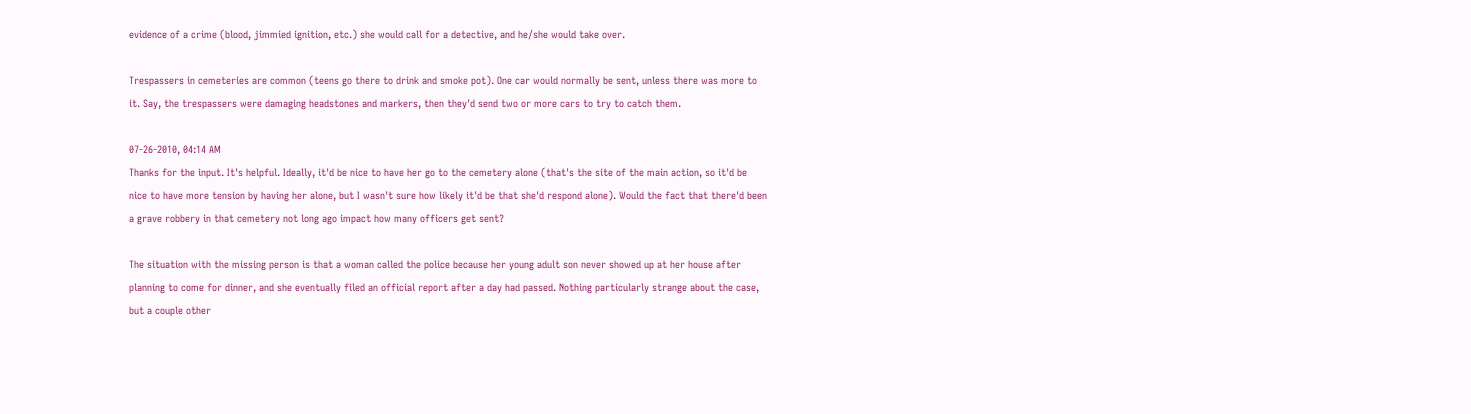evidence of a crime (blood, jimmied ignition, etc.) she would call for a detective, and he/she would take over.

Trespassers in cemeteries are common (teens go there to drink and smoke pot). One car would normally be sent, unless there was more to it. Say, the trespassers were damaging headstones and markers, then they'd send two or more cars to try to catch them.

07-26-2010, 04:14 AM
Thanks for the input. It's helpful. Ideally, it'd be nice to have her go to the cemetery alone (that's the site of the main action, so it'd be nice to have more tension by having her alone, but I wasn't sure how likely it'd be that she'd respond alone). Would the fact that there'd been a grave robbery in that cemetery not long ago impact how many officers get sent?

The situation with the missing person is that a woman called the police because her young adult son never showed up at her house after planning to come for dinner, and she eventually filed an official report after a day had passed. Nothing particularly strange about the case, but a couple other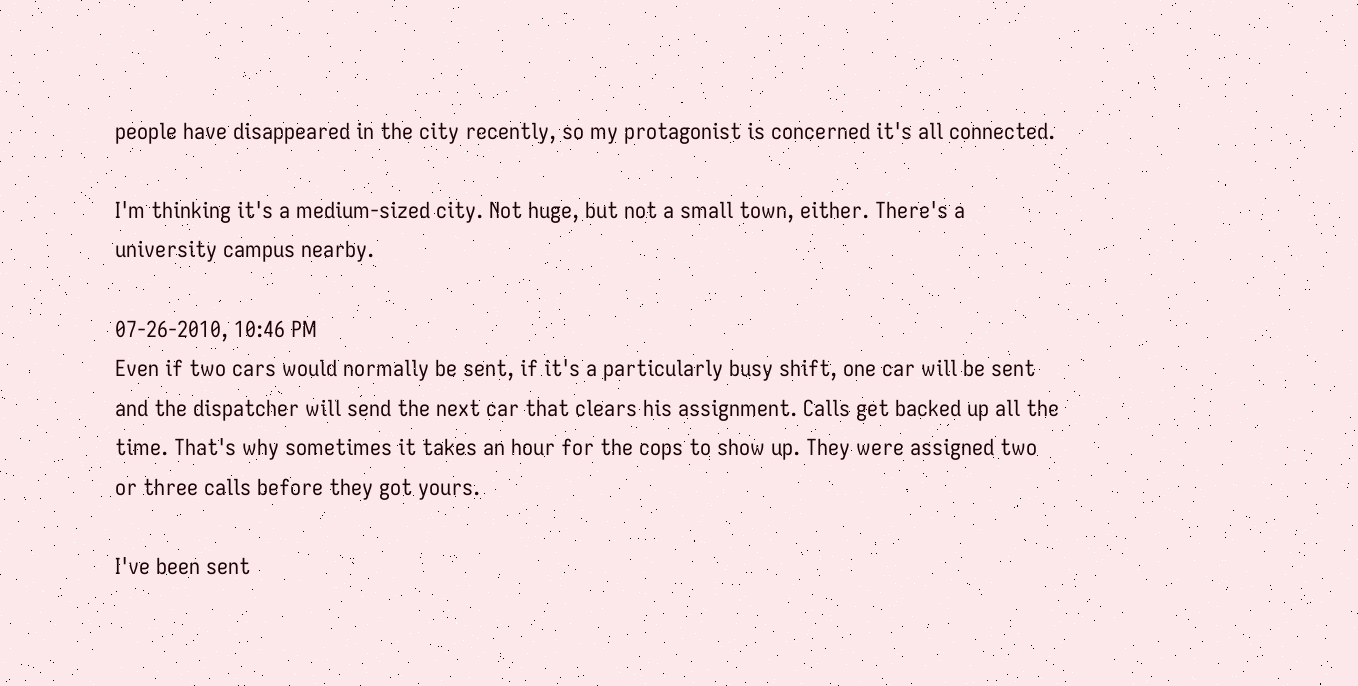people have disappeared in the city recently, so my protagonist is concerned it's all connected.

I'm thinking it's a medium-sized city. Not huge, but not a small town, either. There's a university campus nearby.

07-26-2010, 10:46 PM
Even if two cars would normally be sent, if it's a particularly busy shift, one car will be sent and the dispatcher will send the next car that clears his assignment. Calls get backed up all the time. That's why sometimes it takes an hour for the cops to show up. They were assigned two or three calls before they got yours.

I've been sent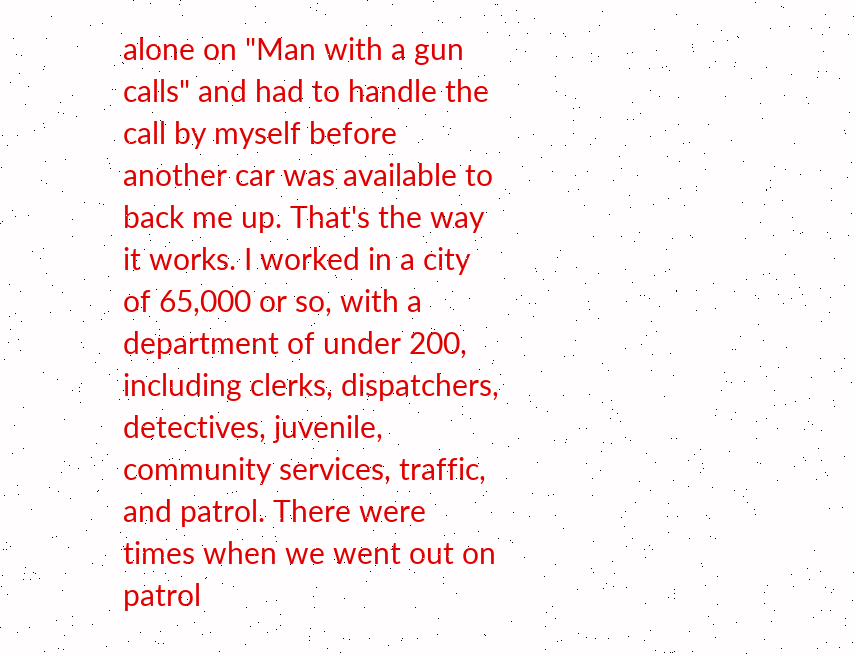alone on "Man with a gun calls" and had to handle the call by myself before another car was available to back me up. That's the way it works. I worked in a city of 65,000 or so, with a department of under 200, including clerks, dispatchers, detectives, juvenile, community services, traffic, and patrol. There were times when we went out on patrol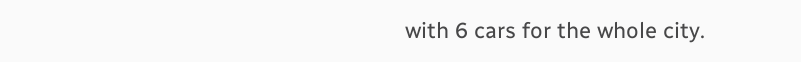with 6 cars for the whole city.